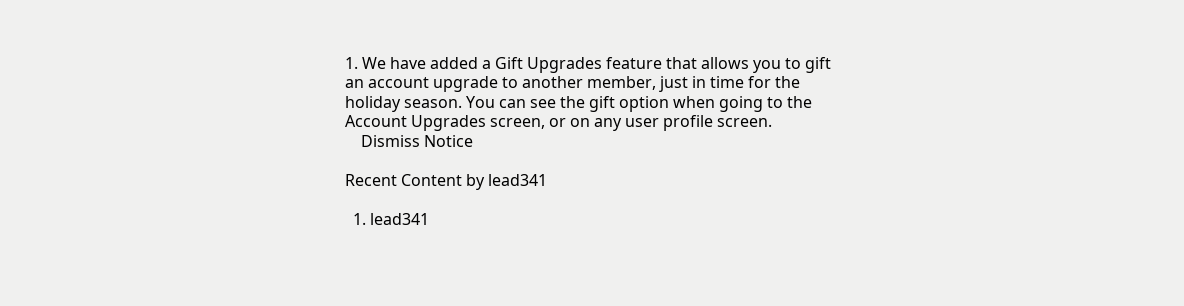1. We have added a Gift Upgrades feature that allows you to gift an account upgrade to another member, just in time for the holiday season. You can see the gift option when going to the Account Upgrades screen, or on any user profile screen.
    Dismiss Notice

Recent Content by lead341

  1. lead341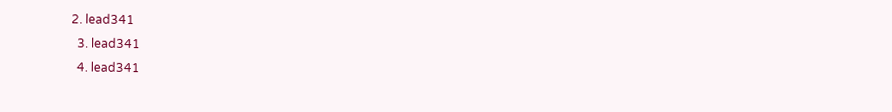2. lead341
  3. lead341
  4. lead341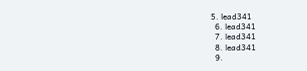5. lead341
  6. lead341
  7. lead341
  8. lead341
  9.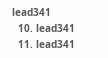lead341
  10. lead341
  11. lead341